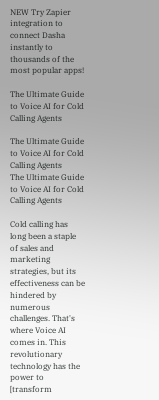NEW Try Zapier integration to connect Dasha instantly to thousands of the most popular apps!

The Ultimate Guide to Voice AI for Cold Calling Agents

The Ultimate Guide to Voice AI for Cold Calling Agents
The Ultimate Guide to Voice AI for Cold Calling Agents

Cold calling has long been a staple of sales and marketing strategies, but its effectiveness can be hindered by numerous challenges. That's where Voice AI comes in. This revolutionary technology has the power to [transform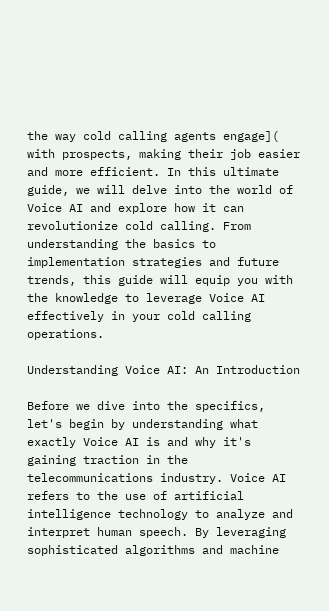the way cold calling agents engage]( with prospects, making their job easier and more efficient. In this ultimate guide, we will delve into the world of Voice AI and explore how it can revolutionize cold calling. From understanding the basics to implementation strategies and future trends, this guide will equip you with the knowledge to leverage Voice AI effectively in your cold calling operations.

Understanding Voice AI: An Introduction

Before we dive into the specifics, let's begin by understanding what exactly Voice AI is and why it's gaining traction in the telecommunications industry. Voice AI refers to the use of artificial intelligence technology to analyze and interpret human speech. By leveraging sophisticated algorithms and machine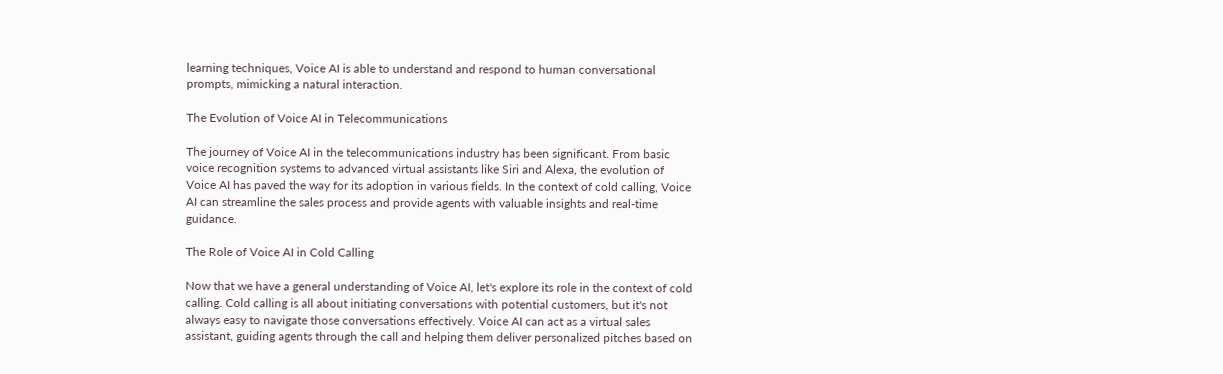learning techniques, Voice AI is able to understand and respond to human conversational prompts, mimicking a natural interaction.

The Evolution of Voice AI in Telecommunications

The journey of Voice AI in the telecommunications industry has been significant. From basic voice recognition systems to advanced virtual assistants like Siri and Alexa, the evolution of Voice AI has paved the way for its adoption in various fields. In the context of cold calling, Voice AI can streamline the sales process and provide agents with valuable insights and real-time guidance.

The Role of Voice AI in Cold Calling

Now that we have a general understanding of Voice AI, let's explore its role in the context of cold calling. Cold calling is all about initiating conversations with potential customers, but it's not always easy to navigate those conversations effectively. Voice AI can act as a virtual sales assistant, guiding agents through the call and helping them deliver personalized pitches based on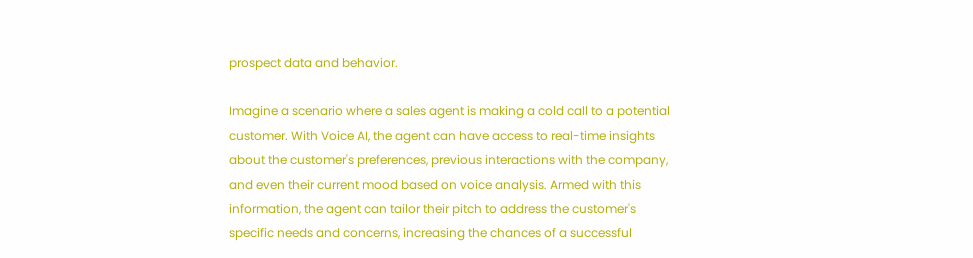prospect data and behavior.

Imagine a scenario where a sales agent is making a cold call to a potential customer. With Voice AI, the agent can have access to real-time insights about the customer's preferences, previous interactions with the company, and even their current mood based on voice analysis. Armed with this information, the agent can tailor their pitch to address the customer's specific needs and concerns, increasing the chances of a successful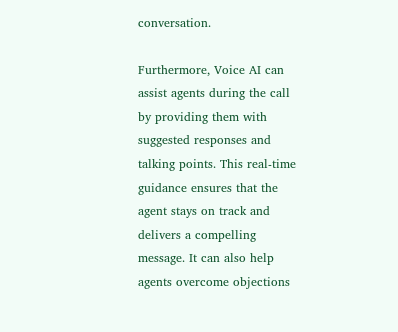conversation.

Furthermore, Voice AI can assist agents during the call by providing them with suggested responses and talking points. This real-time guidance ensures that the agent stays on track and delivers a compelling message. It can also help agents overcome objections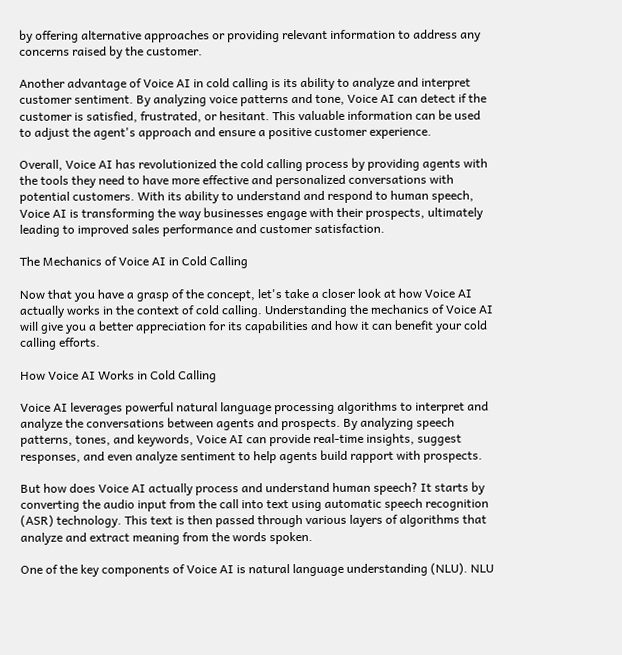by offering alternative approaches or providing relevant information to address any concerns raised by the customer.

Another advantage of Voice AI in cold calling is its ability to analyze and interpret customer sentiment. By analyzing voice patterns and tone, Voice AI can detect if the customer is satisfied, frustrated, or hesitant. This valuable information can be used to adjust the agent's approach and ensure a positive customer experience.

Overall, Voice AI has revolutionized the cold calling process by providing agents with the tools they need to have more effective and personalized conversations with potential customers. With its ability to understand and respond to human speech, Voice AI is transforming the way businesses engage with their prospects, ultimately leading to improved sales performance and customer satisfaction.

The Mechanics of Voice AI in Cold Calling

Now that you have a grasp of the concept, let's take a closer look at how Voice AI actually works in the context of cold calling. Understanding the mechanics of Voice AI will give you a better appreciation for its capabilities and how it can benefit your cold calling efforts.

How Voice AI Works in Cold Calling

Voice AI leverages powerful natural language processing algorithms to interpret and analyze the conversations between agents and prospects. By analyzing speech patterns, tones, and keywords, Voice AI can provide real-time insights, suggest responses, and even analyze sentiment to help agents build rapport with prospects.

But how does Voice AI actually process and understand human speech? It starts by converting the audio input from the call into text using automatic speech recognition (ASR) technology. This text is then passed through various layers of algorithms that analyze and extract meaning from the words spoken.

One of the key components of Voice AI is natural language understanding (NLU). NLU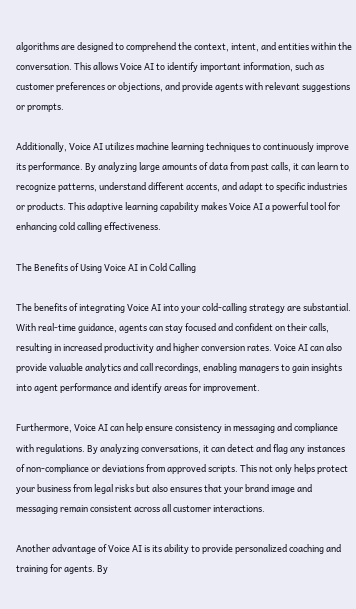algorithms are designed to comprehend the context, intent, and entities within the conversation. This allows Voice AI to identify important information, such as customer preferences or objections, and provide agents with relevant suggestions or prompts.

Additionally, Voice AI utilizes machine learning techniques to continuously improve its performance. By analyzing large amounts of data from past calls, it can learn to recognize patterns, understand different accents, and adapt to specific industries or products. This adaptive learning capability makes Voice AI a powerful tool for enhancing cold calling effectiveness.

The Benefits of Using Voice AI in Cold Calling

The benefits of integrating Voice AI into your cold-calling strategy are substantial. With real-time guidance, agents can stay focused and confident on their calls, resulting in increased productivity and higher conversion rates. Voice AI can also provide valuable analytics and call recordings, enabling managers to gain insights into agent performance and identify areas for improvement.

Furthermore, Voice AI can help ensure consistency in messaging and compliance with regulations. By analyzing conversations, it can detect and flag any instances of non-compliance or deviations from approved scripts. This not only helps protect your business from legal risks but also ensures that your brand image and messaging remain consistent across all customer interactions.

Another advantage of Voice AI is its ability to provide personalized coaching and training for agents. By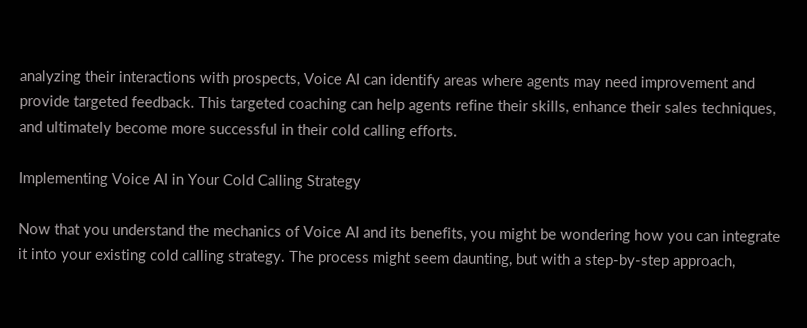analyzing their interactions with prospects, Voice AI can identify areas where agents may need improvement and provide targeted feedback. This targeted coaching can help agents refine their skills, enhance their sales techniques, and ultimately become more successful in their cold calling efforts.

Implementing Voice AI in Your Cold Calling Strategy

Now that you understand the mechanics of Voice AI and its benefits, you might be wondering how you can integrate it into your existing cold calling strategy. The process might seem daunting, but with a step-by-step approach,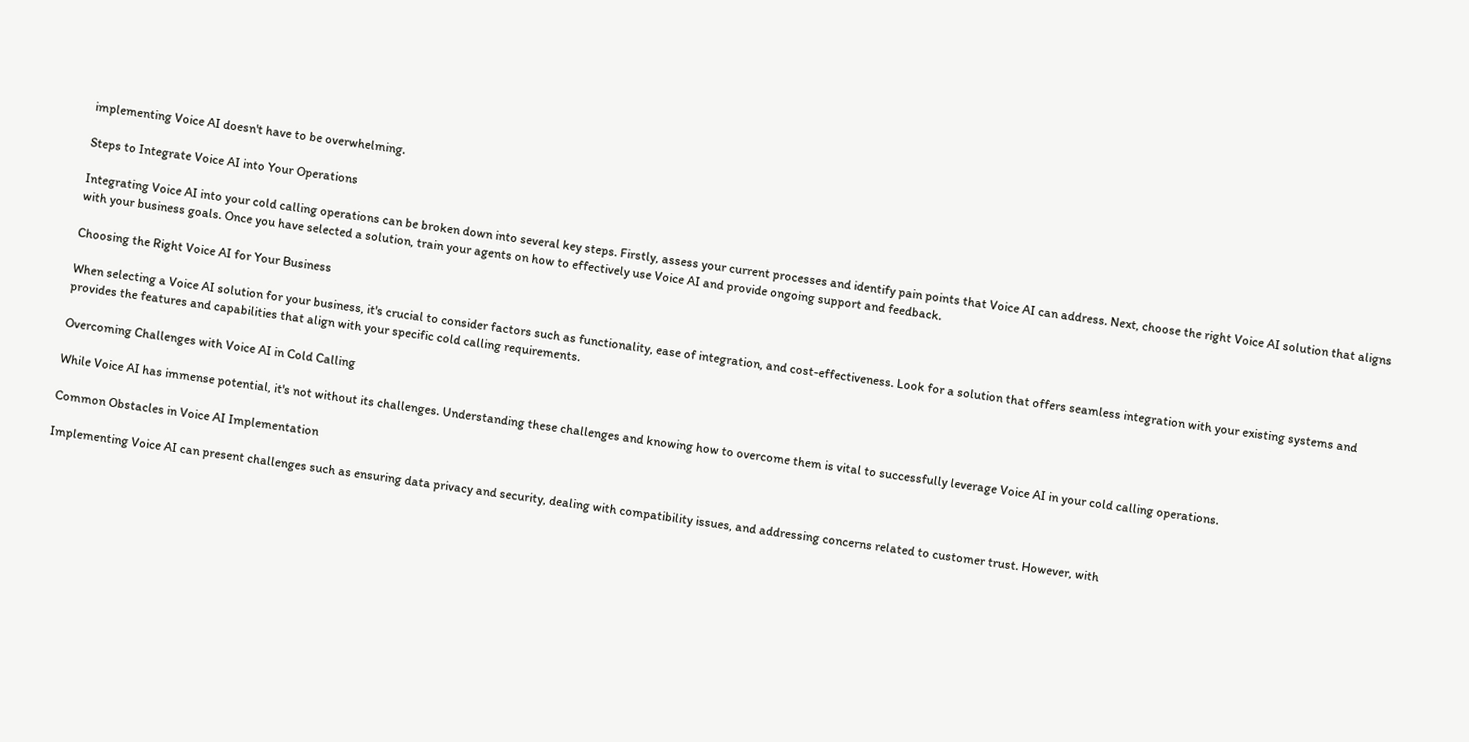implementing Voice AI doesn't have to be overwhelming.

Steps to Integrate Voice AI into Your Operations

Integrating Voice AI into your cold calling operations can be broken down into several key steps. Firstly, assess your current processes and identify pain points that Voice AI can address. Next, choose the right Voice AI solution that aligns with your business goals. Once you have selected a solution, train your agents on how to effectively use Voice AI and provide ongoing support and feedback.

Choosing the Right Voice AI for Your Business

When selecting a Voice AI solution for your business, it's crucial to consider factors such as functionality, ease of integration, and cost-effectiveness. Look for a solution that offers seamless integration with your existing systems and provides the features and capabilities that align with your specific cold calling requirements.

Overcoming Challenges with Voice AI in Cold Calling

While Voice AI has immense potential, it's not without its challenges. Understanding these challenges and knowing how to overcome them is vital to successfully leverage Voice AI in your cold calling operations.

Common Obstacles in Voice AI Implementation

Implementing Voice AI can present challenges such as ensuring data privacy and security, dealing with compatibility issues, and addressing concerns related to customer trust. However, with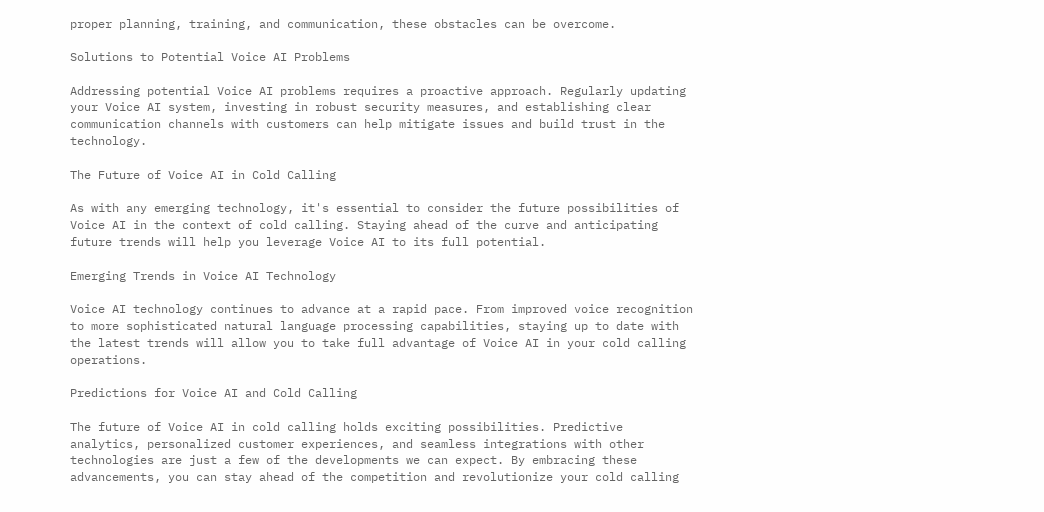proper planning, training, and communication, these obstacles can be overcome.

Solutions to Potential Voice AI Problems

Addressing potential Voice AI problems requires a proactive approach. Regularly updating your Voice AI system, investing in robust security measures, and establishing clear communication channels with customers can help mitigate issues and build trust in the technology.

The Future of Voice AI in Cold Calling

As with any emerging technology, it's essential to consider the future possibilities of Voice AI in the context of cold calling. Staying ahead of the curve and anticipating future trends will help you leverage Voice AI to its full potential.

Emerging Trends in Voice AI Technology

Voice AI technology continues to advance at a rapid pace. From improved voice recognition to more sophisticated natural language processing capabilities, staying up to date with the latest trends will allow you to take full advantage of Voice AI in your cold calling operations.

Predictions for Voice AI and Cold Calling

The future of Voice AI in cold calling holds exciting possibilities. Predictive analytics, personalized customer experiences, and seamless integrations with other technologies are just a few of the developments we can expect. By embracing these advancements, you can stay ahead of the competition and revolutionize your cold calling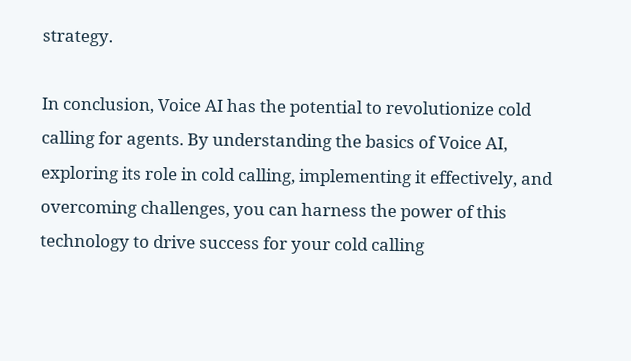strategy.

In conclusion, Voice AI has the potential to revolutionize cold calling for agents. By understanding the basics of Voice AI, exploring its role in cold calling, implementing it effectively, and overcoming challenges, you can harness the power of this technology to drive success for your cold calling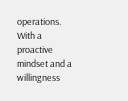operations. With a proactive mindset and a willingness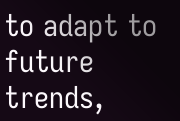to adapt to future trends,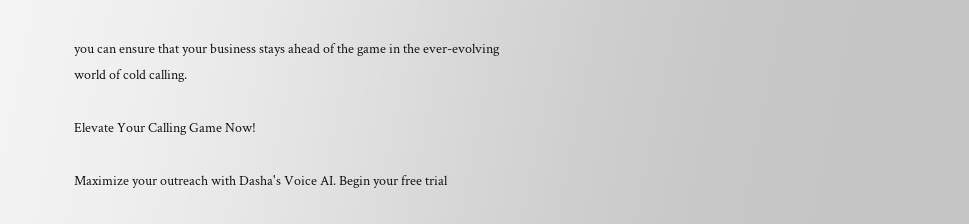you can ensure that your business stays ahead of the game in the ever-evolving world of cold calling.

Elevate Your Calling Game Now!

Maximize your outreach with Dasha's Voice AI. Begin your free trial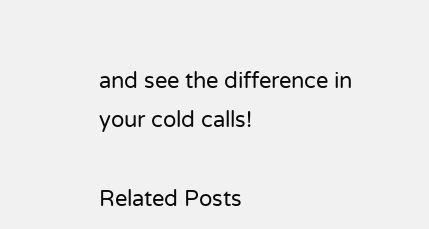and see the difference in your cold calls!

Related Posts